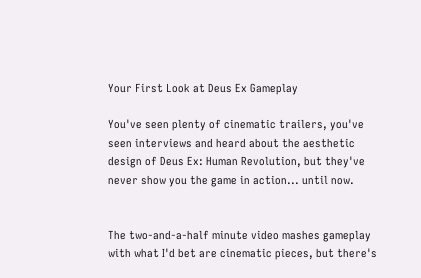Your First Look at Deus Ex Gameplay

You've seen plenty of cinematic trailers, you've seen interviews and heard about the aesthetic design of Deus Ex: Human Revolution, but they've never show you the game in action... until now.


The two-and-a-half minute video mashes gameplay with what I'd bet are cinematic pieces, but there's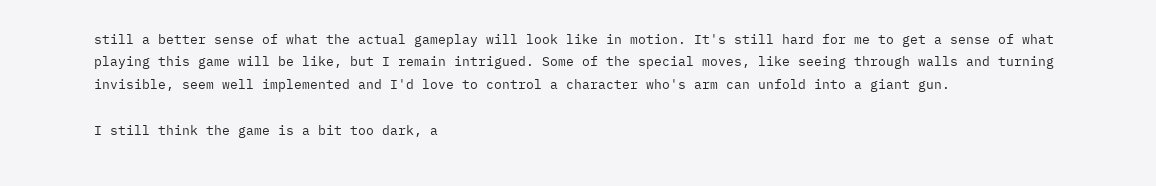still a better sense of what the actual gameplay will look like in motion. It's still hard for me to get a sense of what playing this game will be like, but I remain intrigued. Some of the special moves, like seeing through walls and turning invisible, seem well implemented and I'd love to control a character who's arm can unfold into a giant gun.

I still think the game is a bit too dark, a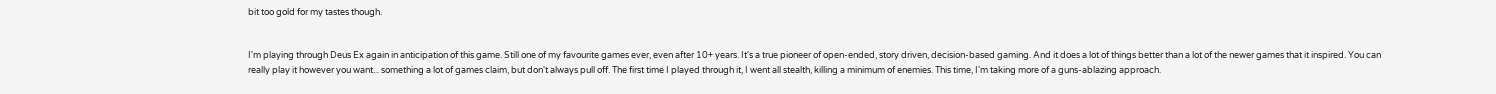bit too gold for my tastes though.


I'm playing through Deus Ex again in anticipation of this game. Still one of my favourite games ever, even after 10+ years. It's a true pioneer of open-ended, story driven, decision-based gaming. And it does a lot of things better than a lot of the newer games that it inspired. You can really play it however you want... something a lot of games claim, but don't always pull off. The first time I played through it, I went all stealth, killing a minimum of enemies. This time, I'm taking more of a guns-ablazing approach.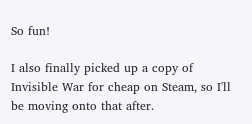So fun!

I also finally picked up a copy of Invisible War for cheap on Steam, so I'll be moving onto that after.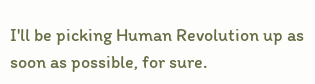I'll be picking Human Revolution up as soon as possible, for sure.